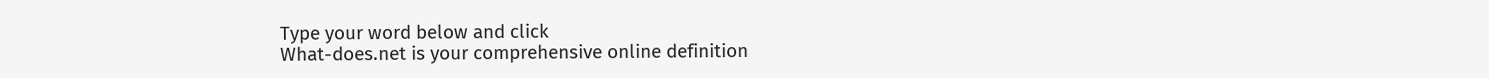Type your word below and click
What-does.net is your comprehensive online definition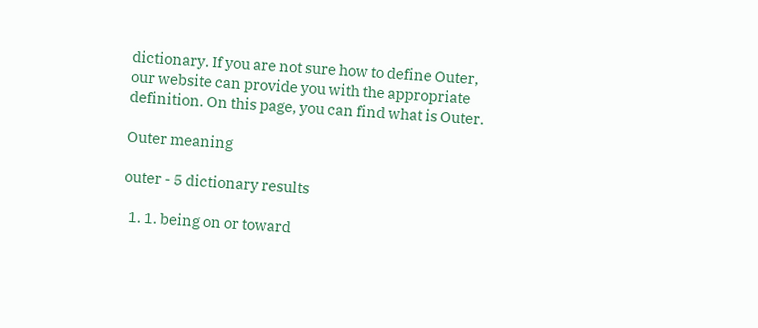dictionary. If you are not sure how to define Outer, our website can provide you with the appropriate definition. On this page, you can find what is Outer.

Outer meaning

outer - 5 dictionary results

  1. 1. being on or toward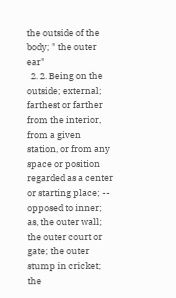the outside of the body; " the outer ear"
  2. 2. Being on the outside; external; farthest or farther from the interior, from a given station, or from any space or position regarded as a center or starting place; -- opposed to inner; as, the outer wall; the outer court or gate; the outer stump in cricket; the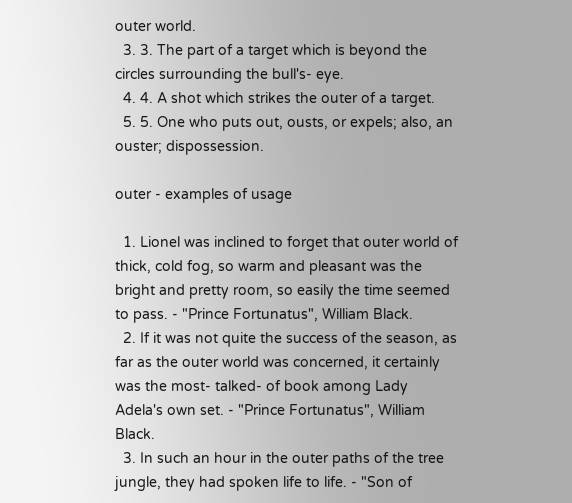outer world.
  3. 3. The part of a target which is beyond the circles surrounding the bull's- eye.
  4. 4. A shot which strikes the outer of a target.
  5. 5. One who puts out, ousts, or expels; also, an ouster; dispossession.

outer - examples of usage

  1. Lionel was inclined to forget that outer world of thick, cold fog, so warm and pleasant was the bright and pretty room, so easily the time seemed to pass. - "Prince Fortunatus", William Black.
  2. If it was not quite the success of the season, as far as the outer world was concerned, it certainly was the most- talked- of book among Lady Adela's own set. - "Prince Fortunatus", William Black.
  3. In such an hour in the outer paths of the tree jungle, they had spoken life to life. - "Son of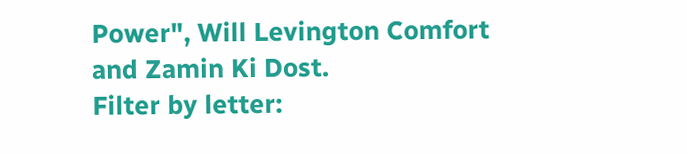Power", Will Levington Comfort and Zamin Ki Dost.
Filter by letter: